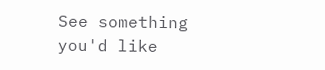See something you'd like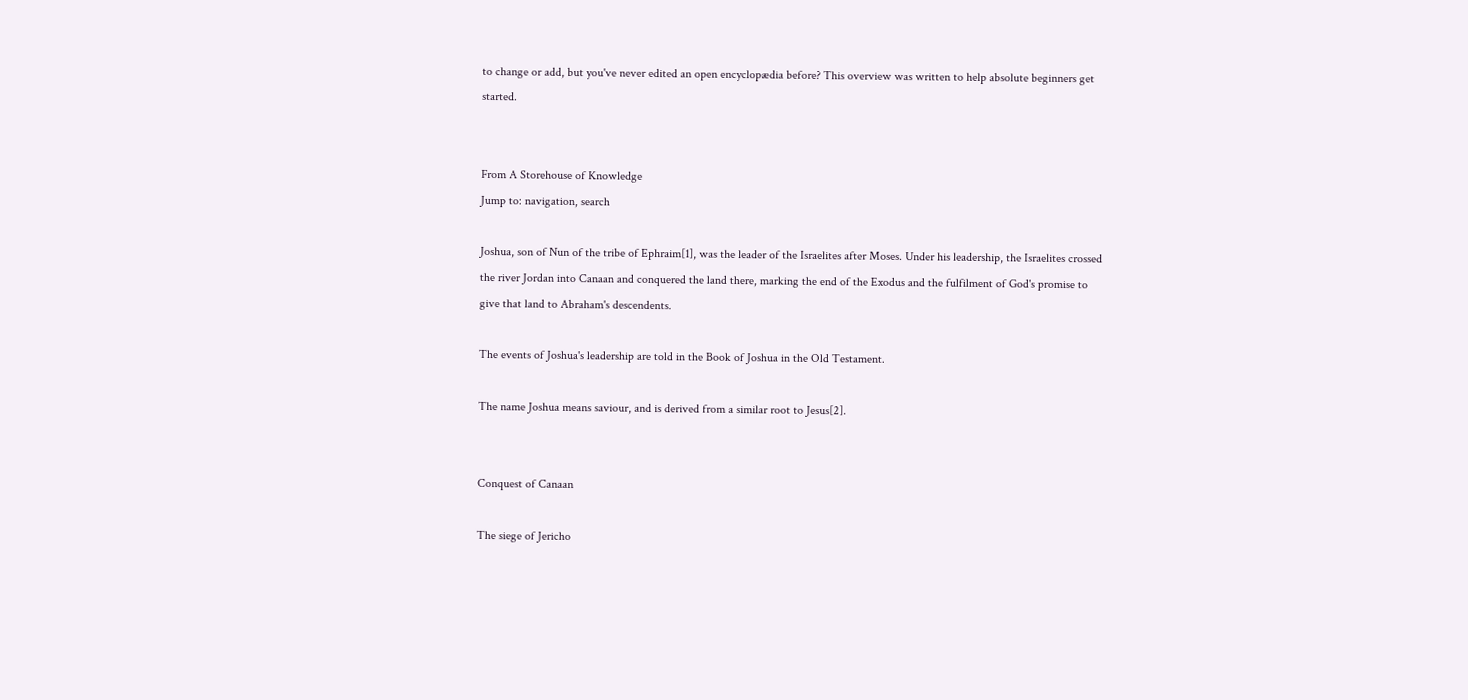to change or add, but you've never edited an open encyclopædia before? This overview was written to help absolute beginners get started.


From A Storehouse of Knowledge
Jump to: navigation, search

Joshua, son of Nun of the tribe of Ephraim[1], was the leader of the Israelites after Moses. Under his leadership, the Israelites crossed the river Jordan into Canaan and conquered the land there, marking the end of the Exodus and the fulfilment of God's promise to give that land to Abraham's descendents.

The events of Joshua's leadership are told in the Book of Joshua in the Old Testament.

The name Joshua means saviour, and is derived from a similar root to Jesus[2].


Conquest of Canaan

The siege of Jericho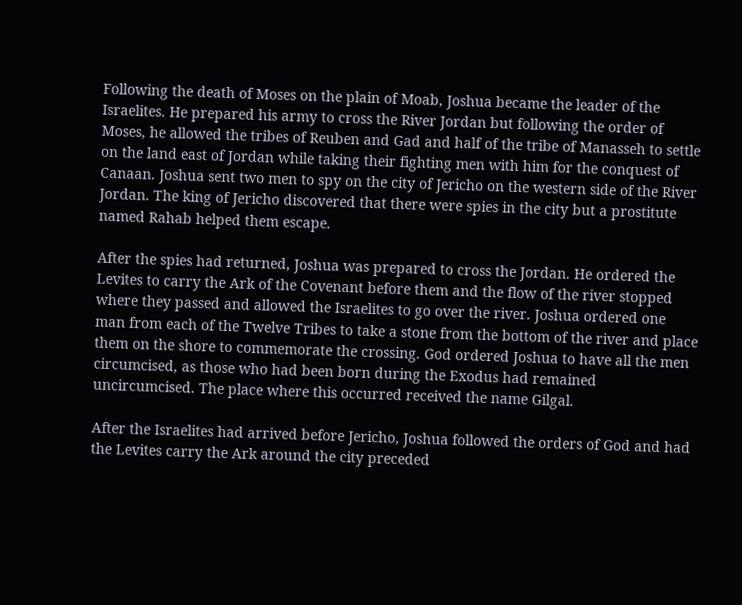Following the death of Moses on the plain of Moab, Joshua became the leader of the Israelites. He prepared his army to cross the River Jordan but following the order of Moses, he allowed the tribes of Reuben and Gad and half of the tribe of Manasseh to settle on the land east of Jordan while taking their fighting men with him for the conquest of Canaan. Joshua sent two men to spy on the city of Jericho on the western side of the River Jordan. The king of Jericho discovered that there were spies in the city but a prostitute named Rahab helped them escape.

After the spies had returned, Joshua was prepared to cross the Jordan. He ordered the Levites to carry the Ark of the Covenant before them and the flow of the river stopped where they passed and allowed the Israelites to go over the river. Joshua ordered one man from each of the Twelve Tribes to take a stone from the bottom of the river and place them on the shore to commemorate the crossing. God ordered Joshua to have all the men circumcised, as those who had been born during the Exodus had remained uncircumcised. The place where this occurred received the name Gilgal.

After the Israelites had arrived before Jericho, Joshua followed the orders of God and had the Levites carry the Ark around the city preceded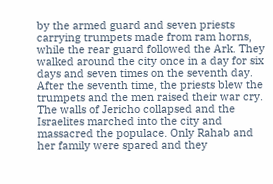by the armed guard and seven priests carrying trumpets made from ram horns, while the rear guard followed the Ark. They walked around the city once in a day for six days and seven times on the seventh day. After the seventh time, the priests blew the trumpets and the men raised their war cry. The walls of Jericho collapsed and the Israelites marched into the city and massacred the populace. Only Rahab and her family were spared and they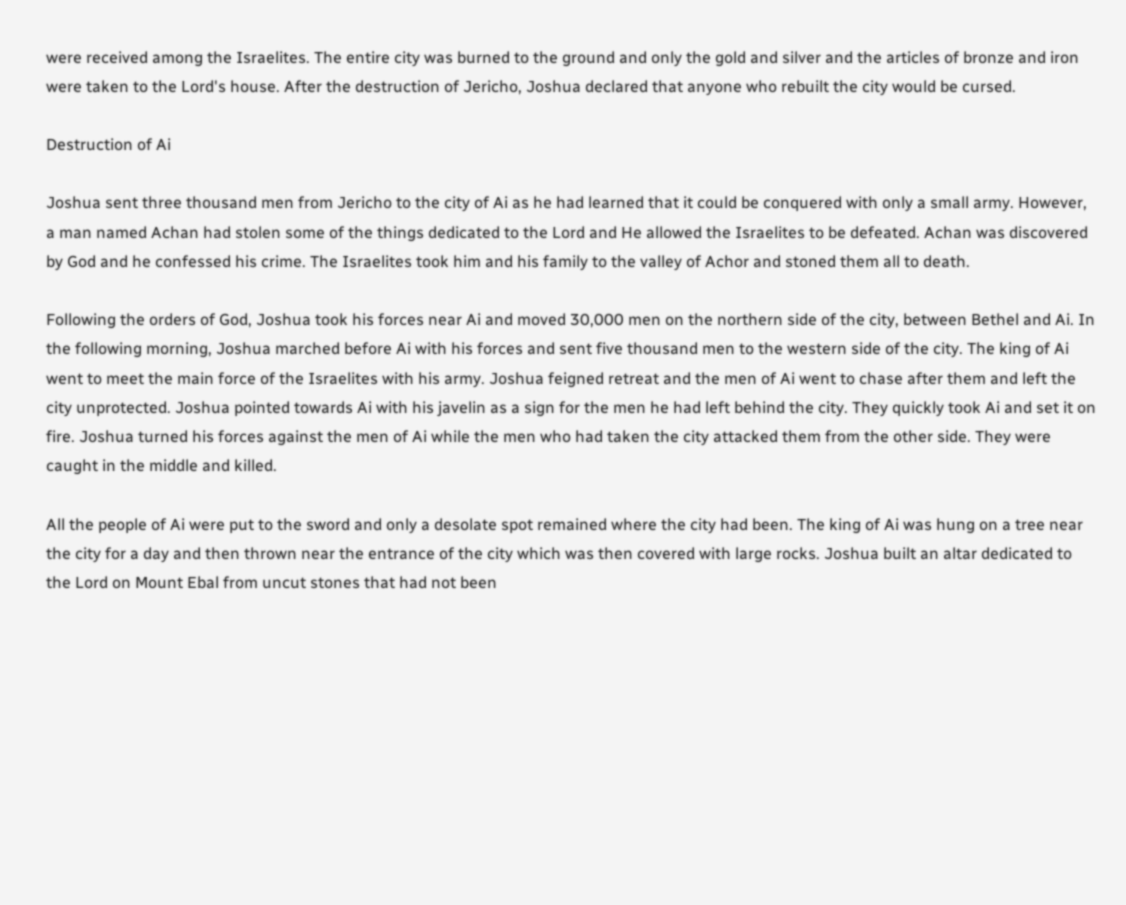were received among the Israelites. The entire city was burned to the ground and only the gold and silver and the articles of bronze and iron were taken to the Lord's house. After the destruction of Jericho, Joshua declared that anyone who rebuilt the city would be cursed.

Destruction of Ai

Joshua sent three thousand men from Jericho to the city of Ai as he had learned that it could be conquered with only a small army. However, a man named Achan had stolen some of the things dedicated to the Lord and He allowed the Israelites to be defeated. Achan was discovered by God and he confessed his crime. The Israelites took him and his family to the valley of Achor and stoned them all to death.

Following the orders of God, Joshua took his forces near Ai and moved 30,000 men on the northern side of the city, between Bethel and Ai. In the following morning, Joshua marched before Ai with his forces and sent five thousand men to the western side of the city. The king of Ai went to meet the main force of the Israelites with his army. Joshua feigned retreat and the men of Ai went to chase after them and left the city unprotected. Joshua pointed towards Ai with his javelin as a sign for the men he had left behind the city. They quickly took Ai and set it on fire. Joshua turned his forces against the men of Ai while the men who had taken the city attacked them from the other side. They were caught in the middle and killed.

All the people of Ai were put to the sword and only a desolate spot remained where the city had been. The king of Ai was hung on a tree near the city for a day and then thrown near the entrance of the city which was then covered with large rocks. Joshua built an altar dedicated to the Lord on Mount Ebal from uncut stones that had not been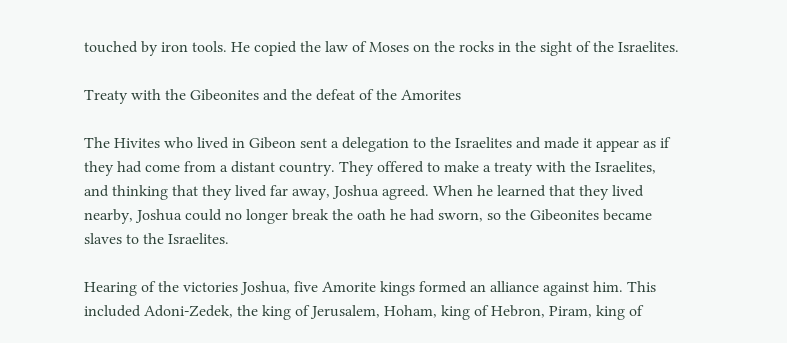touched by iron tools. He copied the law of Moses on the rocks in the sight of the Israelites.

Treaty with the Gibeonites and the defeat of the Amorites

The Hivites who lived in Gibeon sent a delegation to the Israelites and made it appear as if they had come from a distant country. They offered to make a treaty with the Israelites, and thinking that they lived far away, Joshua agreed. When he learned that they lived nearby, Joshua could no longer break the oath he had sworn, so the Gibeonites became slaves to the Israelites.

Hearing of the victories Joshua, five Amorite kings formed an alliance against him. This included Adoni-Zedek, the king of Jerusalem, Hoham, king of Hebron, Piram, king of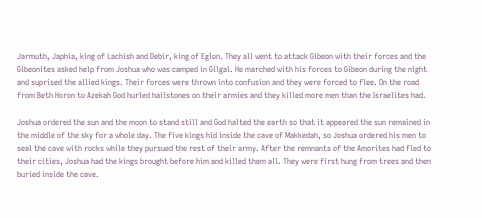Jarmuth, Japhia, king of Lachish and Debir, king of Eglon. They all went to attack Gibeon with their forces and the Gibeonites asked help from Joshua who was camped in Gilgal. He marched with his forces to Gibeon during the night and suprised the allied kings. Their forces were thrown into confusion and they were forced to flee. On the road from Beth Horon to Azekah God hurled hailstones on their armies and they killed more men than the Israelites had.

Joshua ordered the sun and the moon to stand still and God halted the earth so that it appeared the sun remained in the middle of the sky for a whole day. The five kings hid inside the cave of Makkedah, so Joshua ordered his men to seal the cave with rocks while they pursued the rest of their army. After the remnants of the Amorites had fled to their cities, Joshua had the kings brought before him and killed them all. They were first hung from trees and then buried inside the cave.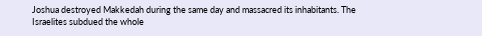Joshua destroyed Makkedah during the same day and massacred its inhabitants. The Israelites subdued the whole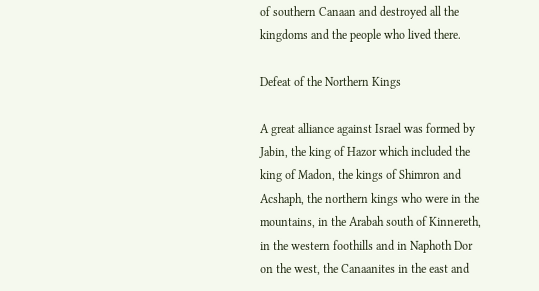of southern Canaan and destroyed all the kingdoms and the people who lived there.

Defeat of the Northern Kings

A great alliance against Israel was formed by Jabin, the king of Hazor which included the king of Madon, the kings of Shimron and Acshaph, the northern kings who were in the mountains, in the Arabah south of Kinnereth, in the western foothills and in Naphoth Dor on the west, the Canaanites in the east and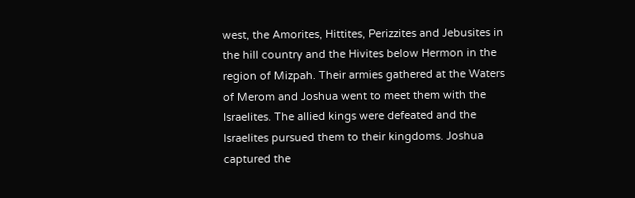west, the Amorites, Hittites, Perizzites and Jebusites in the hill country and the Hivites below Hermon in the region of Mizpah. Their armies gathered at the Waters of Merom and Joshua went to meet them with the Israelites. The allied kings were defeated and the Israelites pursued them to their kingdoms. Joshua captured the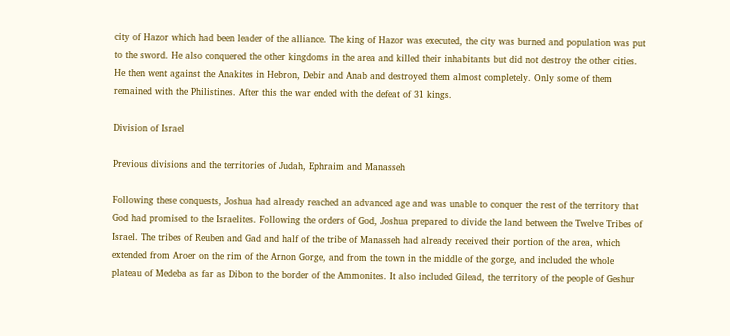city of Hazor which had been leader of the alliance. The king of Hazor was executed, the city was burned and population was put to the sword. He also conquered the other kingdoms in the area and killed their inhabitants but did not destroy the other cities. He then went against the Anakites in Hebron, Debir and Anab and destroyed them almost completely. Only some of them remained with the Philistines. After this the war ended with the defeat of 31 kings.

Division of Israel

Previous divisions and the territories of Judah, Ephraim and Manasseh

Following these conquests, Joshua had already reached an advanced age and was unable to conquer the rest of the territory that God had promised to the Israelites. Following the orders of God, Joshua prepared to divide the land between the Twelve Tribes of Israel. The tribes of Reuben and Gad and half of the tribe of Manasseh had already received their portion of the area, which extended from Aroer on the rim of the Arnon Gorge, and from the town in the middle of the gorge, and included the whole plateau of Medeba as far as Dibon to the border of the Ammonites. It also included Gilead, the territory of the people of Geshur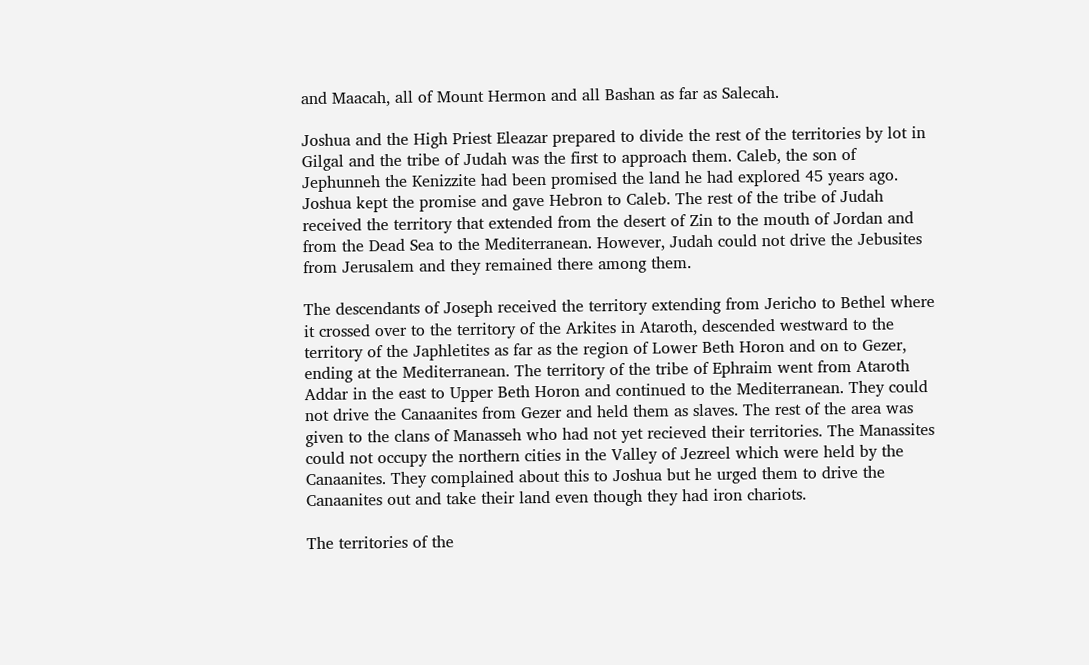and Maacah, all of Mount Hermon and all Bashan as far as Salecah.

Joshua and the High Priest Eleazar prepared to divide the rest of the territories by lot in Gilgal and the tribe of Judah was the first to approach them. Caleb, the son of Jephunneh the Kenizzite had been promised the land he had explored 45 years ago. Joshua kept the promise and gave Hebron to Caleb. The rest of the tribe of Judah received the territory that extended from the desert of Zin to the mouth of Jordan and from the Dead Sea to the Mediterranean. However, Judah could not drive the Jebusites from Jerusalem and they remained there among them.

The descendants of Joseph received the territory extending from Jericho to Bethel where it crossed over to the territory of the Arkites in Ataroth, descended westward to the territory of the Japhletites as far as the region of Lower Beth Horon and on to Gezer, ending at the Mediterranean. The territory of the tribe of Ephraim went from Ataroth Addar in the east to Upper Beth Horon and continued to the Mediterranean. They could not drive the Canaanites from Gezer and held them as slaves. The rest of the area was given to the clans of Manasseh who had not yet recieved their territories. The Manassites could not occupy the northern cities in the Valley of Jezreel which were held by the Canaanites. They complained about this to Joshua but he urged them to drive the Canaanites out and take their land even though they had iron chariots.

The territories of the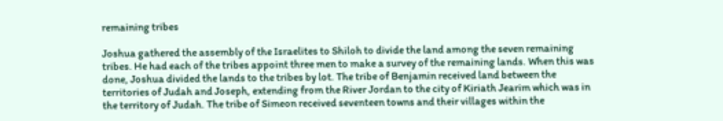remaining tribes

Joshua gathered the assembly of the Israelites to Shiloh to divide the land among the seven remaining tribes. He had each of the tribes appoint three men to make a survey of the remaining lands. When this was done, Joshua divided the lands to the tribes by lot. The tribe of Benjamin received land between the territories of Judah and Joseph, extending from the River Jordan to the city of Kiriath Jearim which was in the territory of Judah. The tribe of Simeon received seventeen towns and their villages within the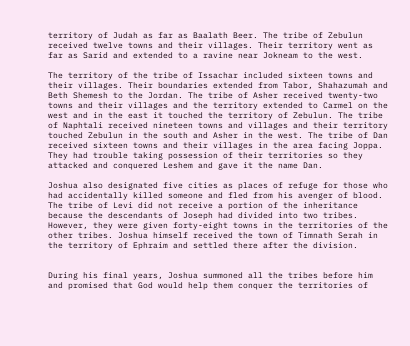territory of Judah as far as Baalath Beer. The tribe of Zebulun received twelve towns and their villages. Their territory went as far as Sarid and extended to a ravine near Jokneam to the west.

The territory of the tribe of Issachar included sixteen towns and their villages. Their boundaries extended from Tabor, Shahazumah and Beth Shemesh to the Jordan. The tribe of Asher received twenty-two towns and their villages and the territory extended to Carmel on the west and in the east it touched the territory of Zebulun. The tribe of Naphtali received nineteen towns and villages and their territory touched Zebulun in the south and Asher in the west. The tribe of Dan received sixteen towns and their villages in the area facing Joppa. They had trouble taking possession of their territories so they attacked and conquered Leshem and gave it the name Dan.

Joshua also designated five cities as places of refuge for those who had accidentally killed someone and fled from his avenger of blood. The tribe of Levi did not receive a portion of the inheritance because the descendants of Joseph had divided into two tribes. However, they were given forty-eight towns in the territories of the other tribes. Joshua himself received the town of Timnath Serah in the territory of Ephraim and settled there after the division.


During his final years, Joshua summoned all the tribes before him and promised that God would help them conquer the territories of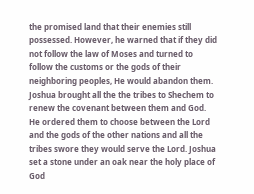the promised land that their enemies still possessed. However, he warned that if they did not follow the law of Moses and turned to follow the customs or the gods of their neighboring peoples, He would abandon them. Joshua brought all the the tribes to Shechem to renew the covenant between them and God. He ordered them to choose between the Lord and the gods of the other nations and all the tribes swore they would serve the Lord. Joshua set a stone under an oak near the holy place of God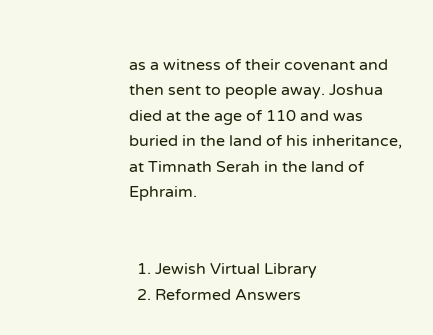as a witness of their covenant and then sent to people away. Joshua died at the age of 110 and was buried in the land of his inheritance, at Timnath Serah in the land of Ephraim.


  1. Jewish Virtual Library
  2. Reformed Answers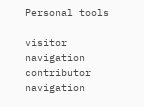Personal tools

visitor navigation
contributor navigation